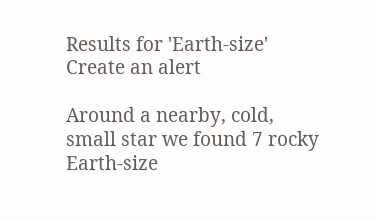Results for 'Earth-size' Create an alert

Around a nearby, cold, small star we found 7 rocky Earth-size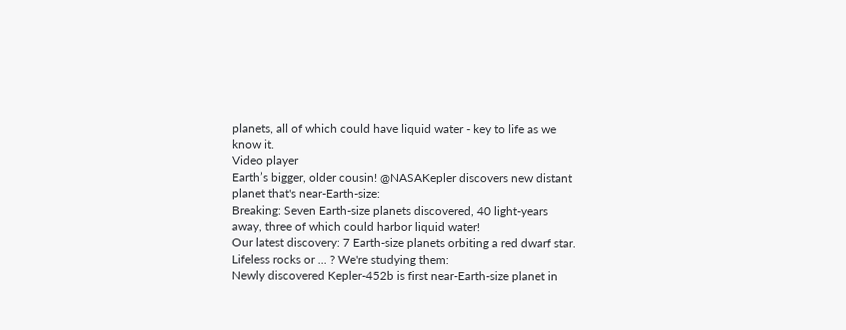planets, all of which could have liquid water - key to life as we know it.
Video player
Earth’s bigger, older cousin! @NASAKepler discovers new distant planet that's near-Earth-size:
Breaking: Seven Earth-size planets discovered, 40 light-years away, three of which could harbor liquid water!
Our latest discovery: 7 Earth-size planets orbiting a red dwarf star. Lifeless rocks or ... ? We're studying them:
Newly discovered Kepler-452b is first near-Earth-size planet in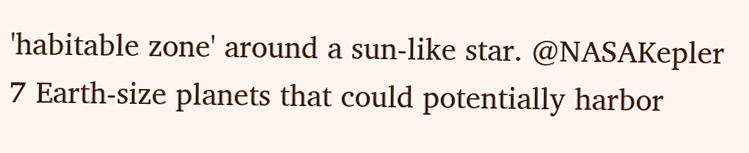'habitable zone' around a sun-like star. @NASAKepler
7 Earth-size planets that could potentially harbor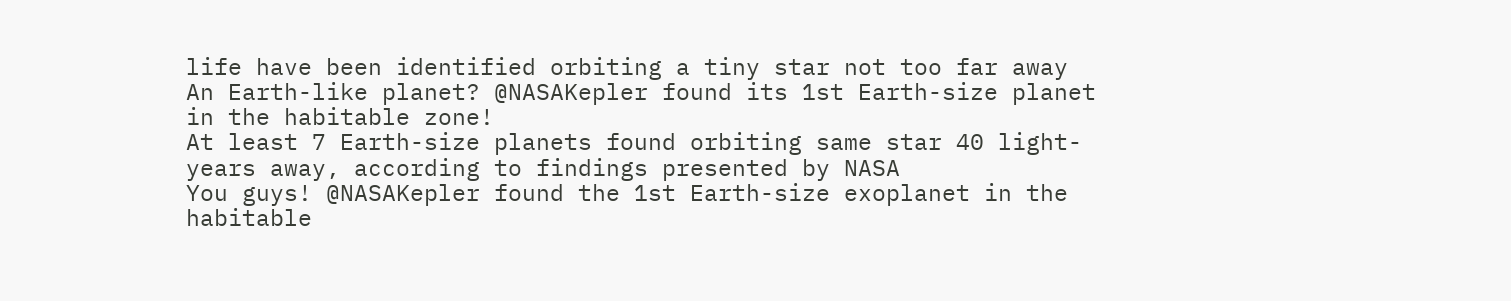life have been identified orbiting a tiny star not too far away
An Earth-like planet? @NASAKepler found its 1st Earth-size planet in the habitable zone!
At least 7 Earth-size planets found orbiting same star 40 light-years away, according to findings presented by NASA
You guys! @NASAKepler found the 1st Earth-size exoplanet in the habitable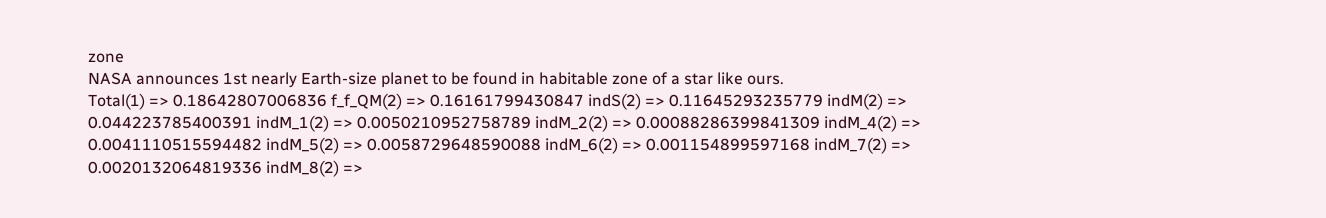zone
NASA announces 1st nearly Earth-size planet to be found in habitable zone of a star like ours.
Total(1) => 0.18642807006836 f_f_QM(2) => 0.16161799430847 indS(2) => 0.11645293235779 indM(2) => 0.044223785400391 indM_1(2) => 0.0050210952758789 indM_2(2) => 0.00088286399841309 indM_4(2) => 0.0041110515594482 indM_5(2) => 0.0058729648590088 indM_6(2) => 0.001154899597168 indM_7(2) => 0.0020132064819336 indM_8(2) =>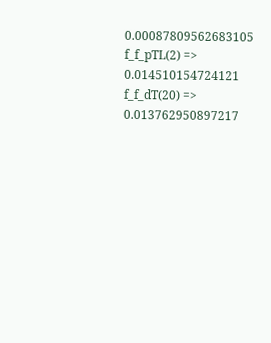0.00087809562683105 f_f_pTL(2) => 0.014510154724121 f_f_dT(20) => 0.013762950897217